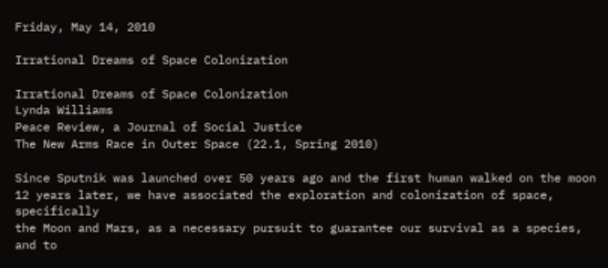Friday, May 14, 2010

Irrational Dreams of Space Colonization

Irrational Dreams of Space Colonization
Lynda Williams
Peace Review, a Journal of Social Justice
The New Arms Race in Outer Space (22.1, Spring 2010)

Since Sputnik was launched over 50 years ago and the first human walked on the moon
12 years later, we have associated the exploration and colonization of space, specifically
the Moon and Mars, as a necessary pursuit to guarantee our survival as a species, and to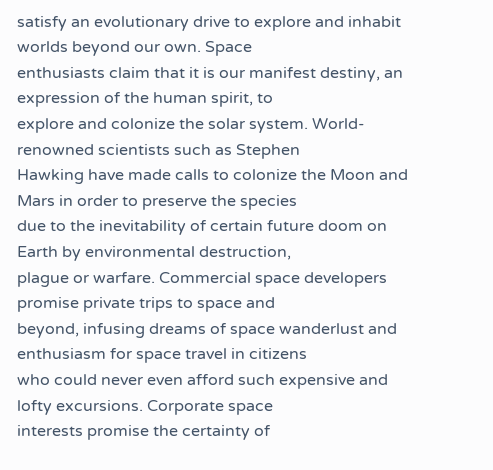satisfy an evolutionary drive to explore and inhabit worlds beyond our own. Space
enthusiasts claim that it is our manifest destiny, an expression of the human spirit, to
explore and colonize the solar system. World-renowned scientists such as Stephen
Hawking have made calls to colonize the Moon and Mars in order to preserve the species
due to the inevitability of certain future doom on Earth by environmental destruction,
plague or warfare. Commercial space developers promise private trips to space and
beyond, infusing dreams of space wanderlust and enthusiasm for space travel in citizens
who could never even afford such expensive and lofty excursions. Corporate space
interests promise the certainty of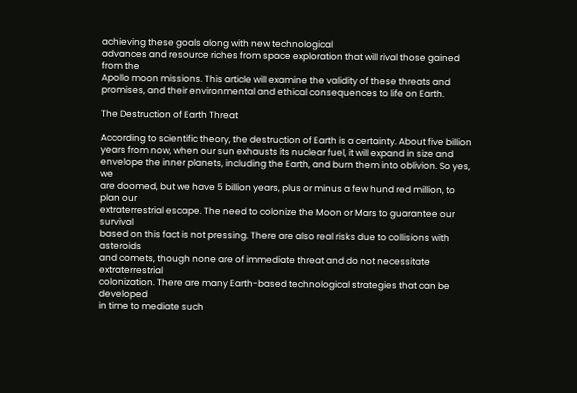achieving these goals along with new technological
advances and resource riches from space exploration that will rival those gained from the
Apollo moon missions. This article will examine the validity of these threats and
promises, and their environmental and ethical consequences to life on Earth.

The Destruction of Earth Threat

According to scientific theory, the destruction of Earth is a certainty. About five billion
years from now, when our sun exhausts its nuclear fuel, it will expand in size and
envelope the inner planets, including the Earth, and burn them into oblivion. So yes, we
are doomed, but we have 5 billion years, plus or minus a few hund red million, to plan our
extraterrestrial escape. The need to colonize the Moon or Mars to guarantee our survival
based on this fact is not pressing. There are also real risks due to collisions with asteroids
and comets, though none are of immediate threat and do not necessitate extraterrestrial
colonization. There are many Earth-based technological strategies that can be developed
in time to mediate such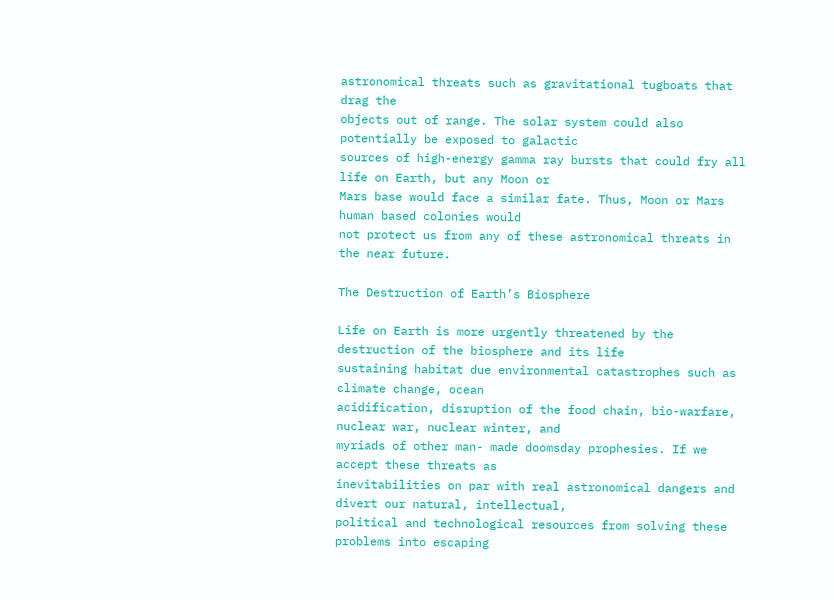astronomical threats such as gravitational tugboats that drag the
objects out of range. The solar system could also potentially be exposed to galactic
sources of high-energy gamma ray bursts that could fry all life on Earth, but any Moon or
Mars base would face a similar fate. Thus, Moon or Mars human based colonies would
not protect us from any of these astronomical threats in the near future.

The Destruction of Earth’s Biosphere

Life on Earth is more urgently threatened by the destruction of the biosphere and its life
sustaining habitat due environmental catastrophes such as climate change, ocean
acidification, disruption of the food chain, bio-warfare, nuclear war, nuclear winter, and
myriads of other man- made doomsday prophesies. If we accept these threats as
inevitabilities on par with real astronomical dangers and divert our natural, intellectual,
political and technological resources from solving these problems into escaping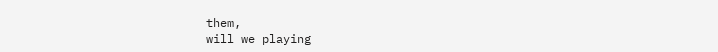them,
will we playing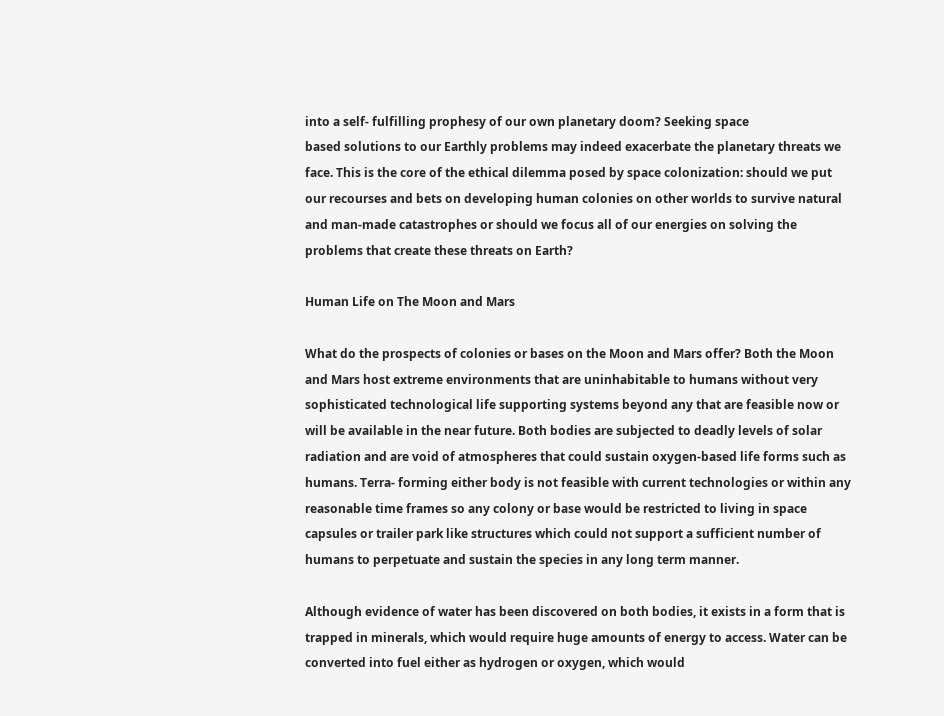into a self- fulfilling prophesy of our own planetary doom? Seeking space
based solutions to our Earthly problems may indeed exacerbate the planetary threats we
face. This is the core of the ethical dilemma posed by space colonization: should we put
our recourses and bets on developing human colonies on other worlds to survive natural
and man-made catastrophes or should we focus all of our energies on solving the
problems that create these threats on Earth?

Human Life on The Moon and Mars

What do the prospects of colonies or bases on the Moon and Mars offer? Both the Moon
and Mars host extreme environments that are uninhabitable to humans without very
sophisticated technological life supporting systems beyond any that are feasible now or
will be available in the near future. Both bodies are subjected to deadly levels of solar
radiation and are void of atmospheres that could sustain oxygen-based life forms such as
humans. Terra- forming either body is not feasible with current technologies or within any
reasonable time frames so any colony or base would be restricted to living in space
capsules or trailer park like structures which could not support a sufficient number of
humans to perpetuate and sustain the species in any long term manner.

Although evidence of water has been discovered on both bodies, it exists in a form that is
trapped in minerals, which would require huge amounts of energy to access. Water can be
converted into fuel either as hydrogen or oxygen, which would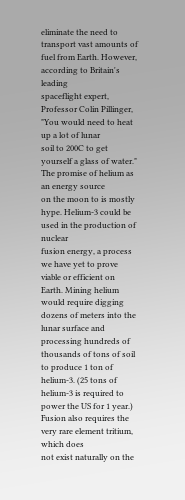eliminate the need to
transport vast amounts of fuel from Earth. However, according to Britain's leading
spaceflight expert, Professor Colin Pillinger, "You would need to heat up a lot of lunar
soil to 200C to get yourself a glass of water." The promise of helium as an energy source
on the moon to is mostly hype. Helium-3 could be used in the production of nuclear
fusion energy, a process we have yet to prove viable or efficient on Earth. Mining helium
would require digging dozens of meters into the lunar surface and processing hundreds of
thousands of tons of soil to produce 1 ton of helium-3. (25 tons of helium-3 is required to
power the US for 1 year.) Fusion also requires the very rare element tritium, which does
not exist naturally on the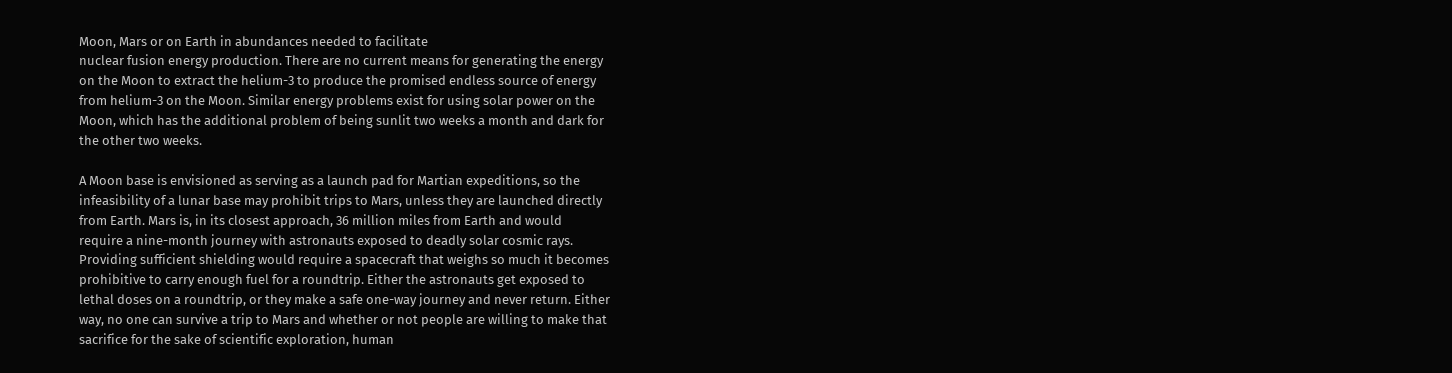Moon, Mars or on Earth in abundances needed to facilitate
nuclear fusion energy production. There are no current means for generating the energy
on the Moon to extract the helium-3 to produce the promised endless source of energy
from helium-3 on the Moon. Similar energy problems exist for using solar power on the
Moon, which has the additional problem of being sunlit two weeks a month and dark for
the other two weeks.

A Moon base is envisioned as serving as a launch pad for Martian expeditions, so the
infeasibility of a lunar base may prohibit trips to Mars, unless they are launched directly
from Earth. Mars is, in its closest approach, 36 million miles from Earth and would
require a nine-month journey with astronauts exposed to deadly solar cosmic rays.
Providing sufficient shielding would require a spacecraft that weighs so much it becomes
prohibitive to carry enough fuel for a roundtrip. Either the astronauts get exposed to
lethal doses on a roundtrip, or they make a safe one-way journey and never return. Either
way, no one can survive a trip to Mars and whether or not people are willing to make that
sacrifice for the sake of scientific exploration, human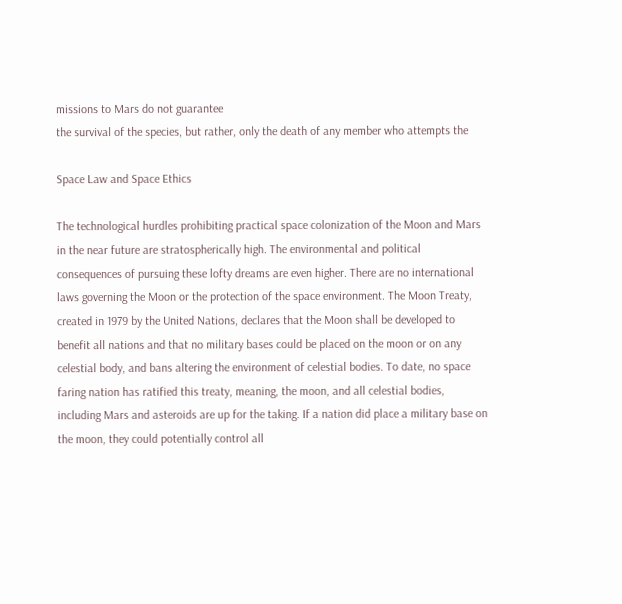missions to Mars do not guarantee
the survival of the species, but rather, only the death of any member who attempts the

Space Law and Space Ethics

The technological hurdles prohibiting practical space colonization of the Moon and Mars
in the near future are stratospherically high. The environmental and political
consequences of pursuing these lofty dreams are even higher. There are no international
laws governing the Moon or the protection of the space environment. The Moon Treaty,
created in 1979 by the United Nations, declares that the Moon shall be developed to
benefit all nations and that no military bases could be placed on the moon or on any
celestial body, and bans altering the environment of celestial bodies. To date, no space
faring nation has ratified this treaty, meaning, the moon, and all celestial bodies,
including Mars and asteroids are up for the taking. If a nation did place a military base on
the moon, they could potentially control all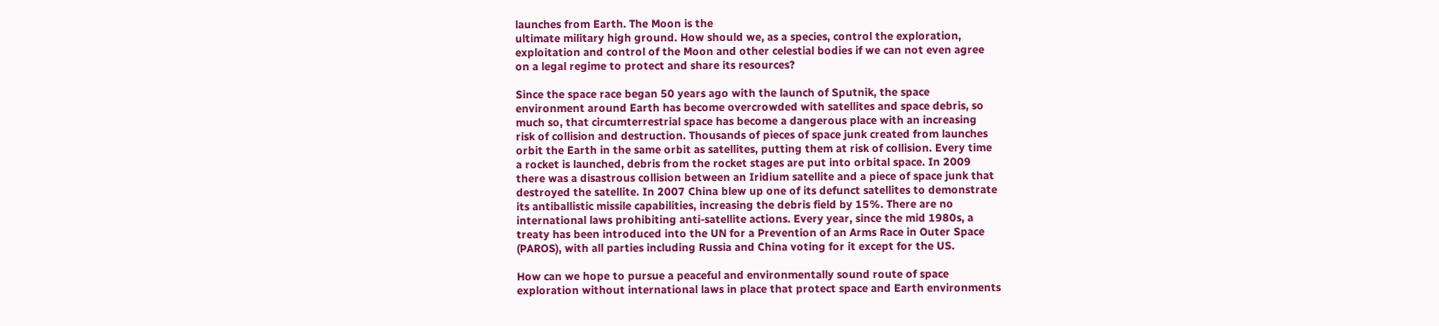launches from Earth. The Moon is the
ultimate military high ground. How should we, as a species, control the exploration,
exploitation and control of the Moon and other celestial bodies if we can not even agree
on a legal regime to protect and share its resources?

Since the space race began 50 years ago with the launch of Sputnik, the space
environment around Earth has become overcrowded with satellites and space debris, so
much so, that circumterrestrial space has become a dangerous place with an increasing
risk of collision and destruction. Thousands of pieces of space junk created from launches
orbit the Earth in the same orbit as satellites, putting them at risk of collision. Every time
a rocket is launched, debris from the rocket stages are put into orbital space. In 2009
there was a disastrous collision between an Iridium satellite and a piece of space junk that
destroyed the satellite. In 2007 China blew up one of its defunct satellites to demonstrate
its antiballistic missile capabilities, increasing the debris field by 15%. There are no
international laws prohibiting anti-satellite actions. Every year, since the mid 1980s, a
treaty has been introduced into the UN for a Prevention of an Arms Race in Outer Space
(PAROS), with all parties including Russia and China voting for it except for the US.

How can we hope to pursue a peaceful and environmentally sound route of space
exploration without international laws in place that protect space and Earth environments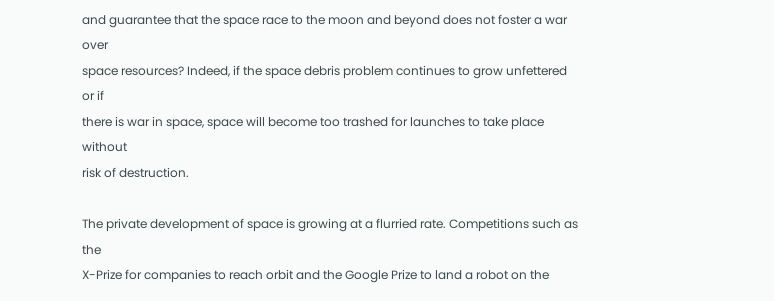and guarantee that the space race to the moon and beyond does not foster a war over
space resources? Indeed, if the space debris problem continues to grow unfettered or if
there is war in space, space will become too trashed for launches to take place without
risk of destruction.

The private development of space is growing at a flurried rate. Competitions such as the
X-Prize for companies to reach orbit and the Google Prize to land a robot on the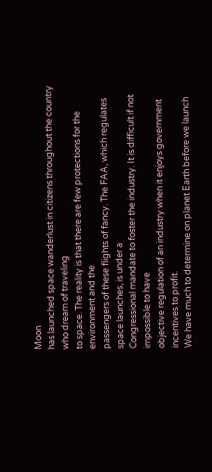Moon
has launched space wanderlust in citizens throughout the country who dream of traveling
to space. The reality is that there are few protections for the environment and the
passengers of these flights of fancy. The FAA, which regulates space launches, is under a
Congressional mandate to foster the industry. It is difficult if not impossible to have
objective regulation of an industry when it enjoys government incentives to profit.
We have much to determine on planet Earth before we launch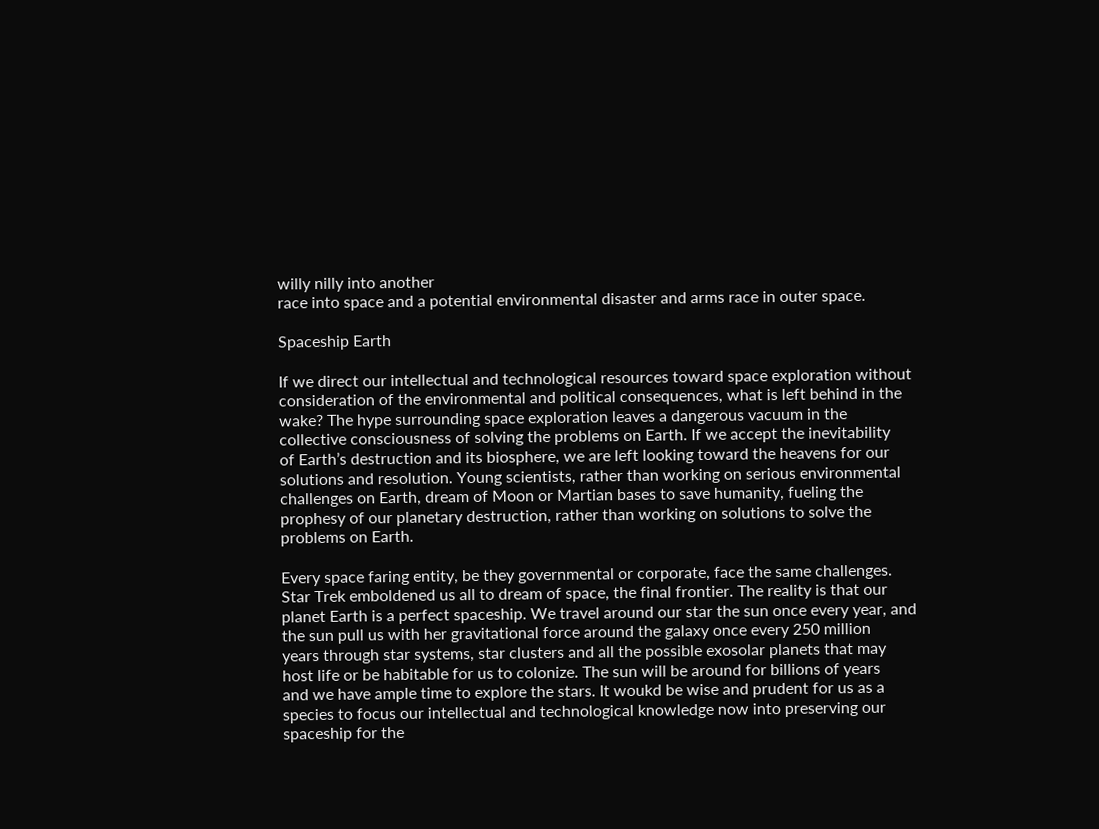willy nilly into another
race into space and a potential environmental disaster and arms race in outer space.

Spaceship Earth

If we direct our intellectual and technological resources toward space exploration without
consideration of the environmental and political consequences, what is left behind in the
wake? The hype surrounding space exploration leaves a dangerous vacuum in the
collective consciousness of solving the problems on Earth. If we accept the inevitability
of Earth’s destruction and its biosphere, we are left looking toward the heavens for our
solutions and resolution. Young scientists, rather than working on serious environmental
challenges on Earth, dream of Moon or Martian bases to save humanity, fueling the
prophesy of our planetary destruction, rather than working on solutions to solve the
problems on Earth.

Every space faring entity, be they governmental or corporate, face the same challenges.
Star Trek emboldened us all to dream of space, the final frontier. The reality is that our
planet Earth is a perfect spaceship. We travel around our star the sun once every year, and
the sun pull us with her gravitational force around the galaxy once every 250 million
years through star systems, star clusters and all the possible exosolar planets that may
host life or be habitable for us to colonize. The sun will be around for billions of years
and we have ample time to explore the stars. It woukd be wise and prudent for us as a
species to focus our intellectual and technological knowledge now into preserving our
spaceship for the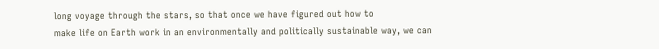long voyage through the stars, so that once we have figured out how to
make life on Earth work in an environmentally and politically sustainable way, we can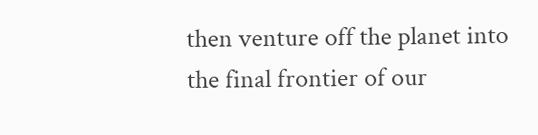then venture off the planet into the final frontier of our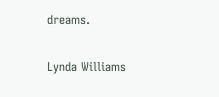dreams.

Lynda Williams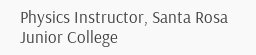Physics Instructor, Santa Rosa Junior College